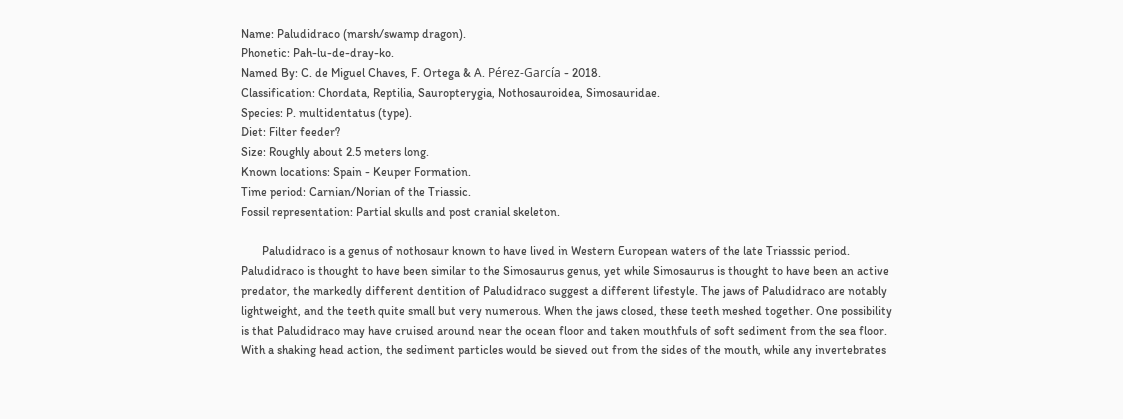Name: Paludidraco (marsh/swamp dragon).
Phonetic: Pah-lu-de-dray-ko.
Named By: C. de Miguel Chaves, F. Ortega & A. Pérez-García - 2018.
Classification: Chordata, Reptilia, Sauropterygia, Nothosauroidea, Simosauridae.
Species: P. multidentatus (type).
Diet: Filter feeder?
Size: Roughly about 2.5 meters long.
Known locations: Spain - Keuper Formation.
Time period: Carnian/Norian of the Triassic.
Fossil representation: Partial skulls and post cranial skeleton.

       Paludidraco is a genus of nothosaur known to have lived in Western European waters of the late Triasssic period. Paludidraco is thought to have been similar to the Simosaurus genus, yet while Simosaurus is thought to have been an active predator, the markedly different dentition of Paludidraco suggest a different lifestyle. The jaws of Paludidraco are notably lightweight, and the teeth quite small but very numerous. When the jaws closed, these teeth meshed together. One possibility is that Paludidraco may have cruised around near the ocean floor and taken mouthfuls of soft sediment from the sea floor. With a shaking head action, the sediment particles would be sieved out from the sides of the mouth, while any invertebrates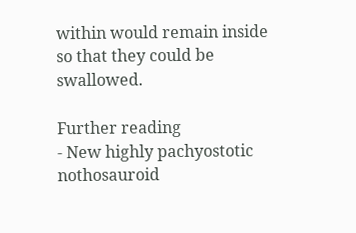within would remain inside so that they could be swallowed.

Further reading
- New highly pachyostotic nothosauroid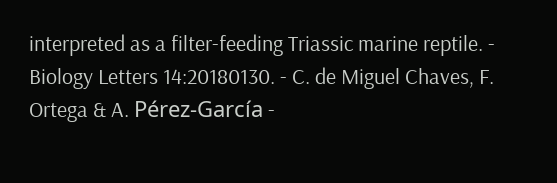interpreted as a filter-feeding Triassic marine reptile. - Biology Letters 14:20180130. - C. de Miguel Chaves, F. Ortega & A. Pérez-García -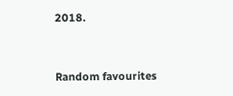2018.


Random favourites